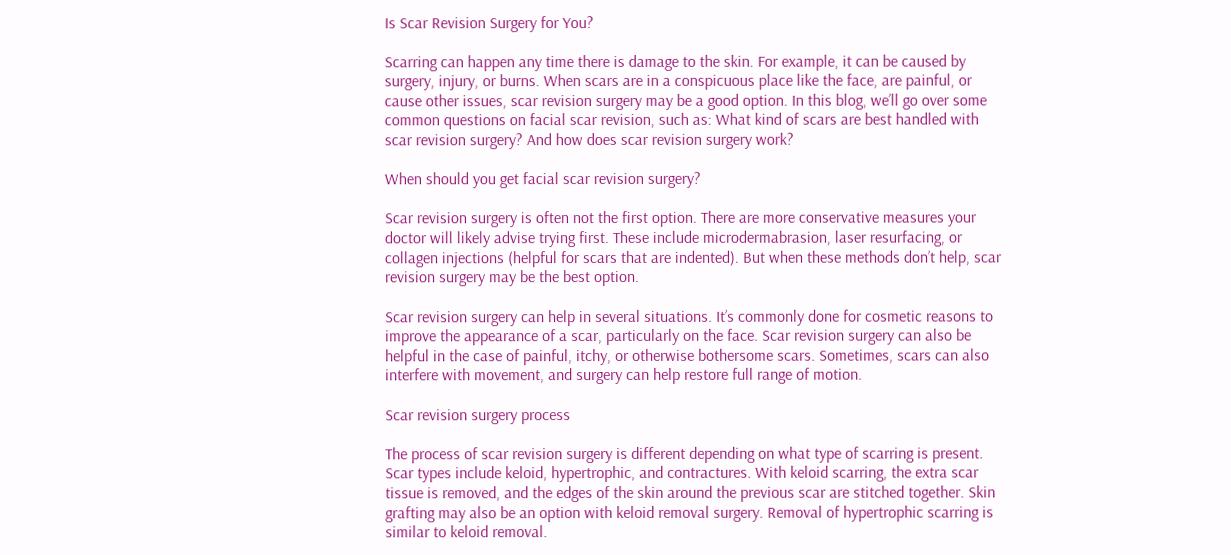Is Scar Revision Surgery for You?

Scarring can happen any time there is damage to the skin. For example, it can be caused by surgery, injury, or burns. When scars are in a conspicuous place like the face, are painful, or cause other issues, scar revision surgery may be a good option. In this blog, we’ll go over some common questions on facial scar revision, such as: What kind of scars are best handled with scar revision surgery? And how does scar revision surgery work?

When should you get facial scar revision surgery?

Scar revision surgery is often not the first option. There are more conservative measures your doctor will likely advise trying first. These include microdermabrasion, laser resurfacing, or collagen injections (helpful for scars that are indented). But when these methods don’t help, scar revision surgery may be the best option.

Scar revision surgery can help in several situations. It’s commonly done for cosmetic reasons to improve the appearance of a scar, particularly on the face. Scar revision surgery can also be helpful in the case of painful, itchy, or otherwise bothersome scars. Sometimes, scars can also interfere with movement, and surgery can help restore full range of motion.

Scar revision surgery process

The process of scar revision surgery is different depending on what type of scarring is present. Scar types include keloid, hypertrophic, and contractures. With keloid scarring, the extra scar tissue is removed, and the edges of the skin around the previous scar are stitched together. Skin grafting may also be an option with keloid removal surgery. Removal of hypertrophic scarring is similar to keloid removal.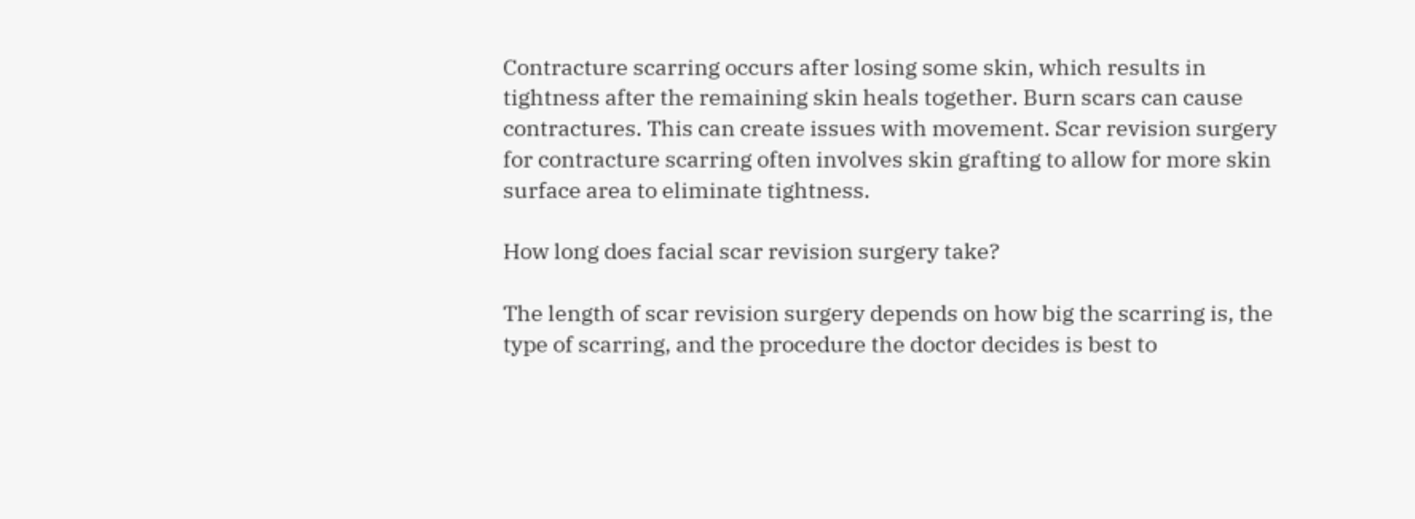Contracture scarring occurs after losing some skin, which results in tightness after the remaining skin heals together. Burn scars can cause contractures. This can create issues with movement. Scar revision surgery for contracture scarring often involves skin grafting to allow for more skin surface area to eliminate tightness.

How long does facial scar revision surgery take?

The length of scar revision surgery depends on how big the scarring is, the type of scarring, and the procedure the doctor decides is best to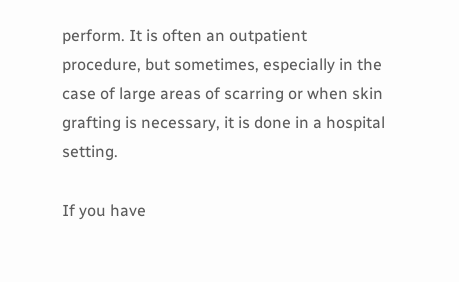perform. It is often an outpatient procedure, but sometimes, especially in the case of large areas of scarring or when skin grafting is necessary, it is done in a hospital setting.

If you have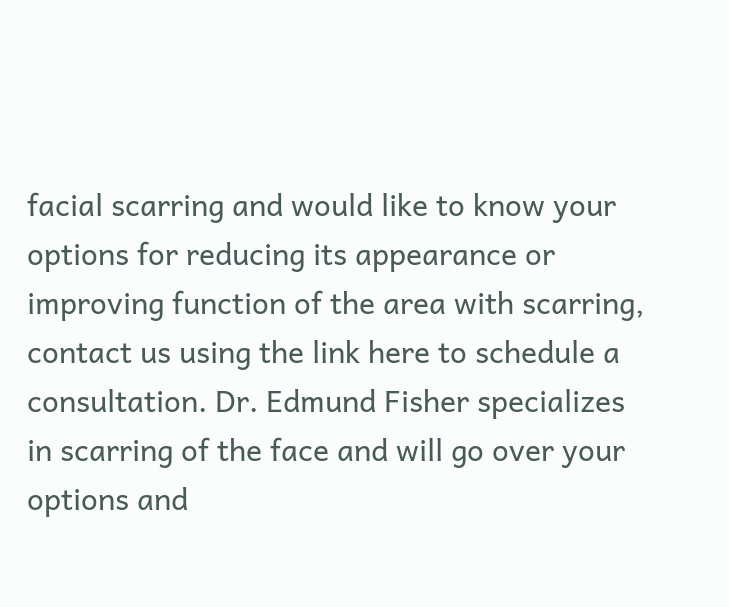facial scarring and would like to know your options for reducing its appearance or improving function of the area with scarring, contact us using the link here to schedule a consultation. Dr. Edmund Fisher specializes in scarring of the face and will go over your options and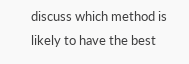discuss which method is likely to have the best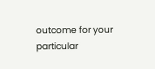outcome for your particular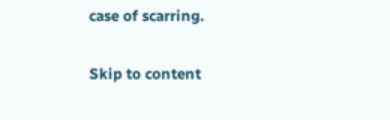case of scarring.

Skip to content